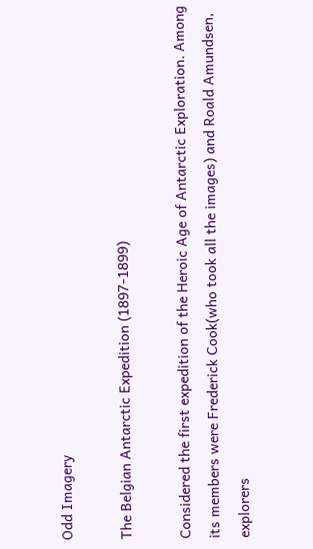Odd Imagery

The Belgian Antarctic Expedition (1897-1899)

Considered the first expedition of the Heroic Age of Antarctic Exploration. Among its members were Frederick Cook(who took all the images) and Roald Amundsen, explorers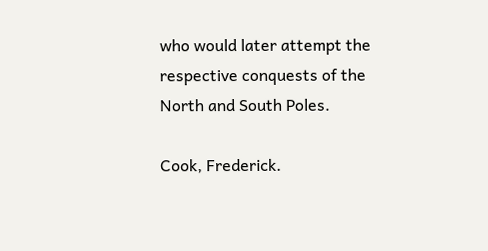who would later attempt the respective conquests of the North and South Poles.

Cook, Frederick.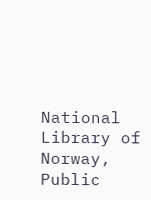National Library of Norway, Public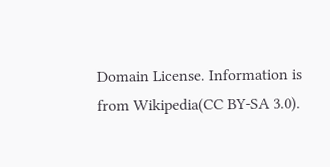Domain License. Information is from Wikipedia(CC BY-SA 3.0).